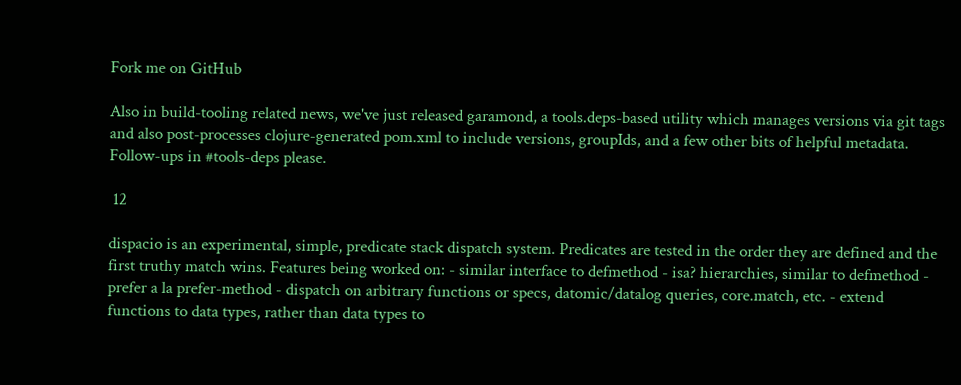Fork me on GitHub

Also in build-tooling related news, we've just released garamond, a tools.deps-based utility which manages versions via git tags and also post-processes clojure-generated pom.xml to include versions, groupIds, and a few other bits of helpful metadata. Follow-ups in #tools-deps please.

 12

dispacio is an experimental, simple, predicate stack dispatch system. Predicates are tested in the order they are defined and the first truthy match wins. Features being worked on: - similar interface to defmethod - isa? hierarchies, similar to defmethod - prefer a la prefer-method - dispatch on arbitrary functions or specs, datomic/datalog queries, core.match, etc. - extend functions to data types, rather than data types to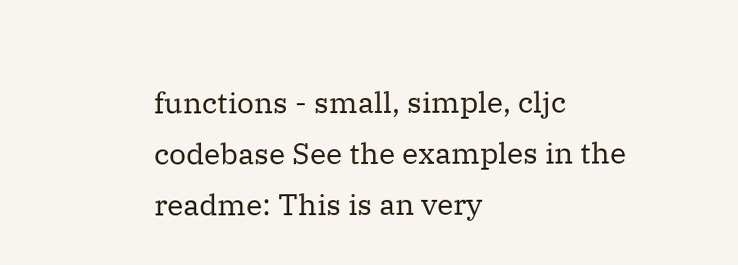functions - small, simple, cljc codebase See the examples in the readme: This is an very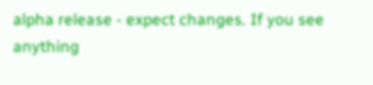alpha release - expect changes. If you see anything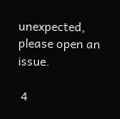unexpected, please open an issue.

 4